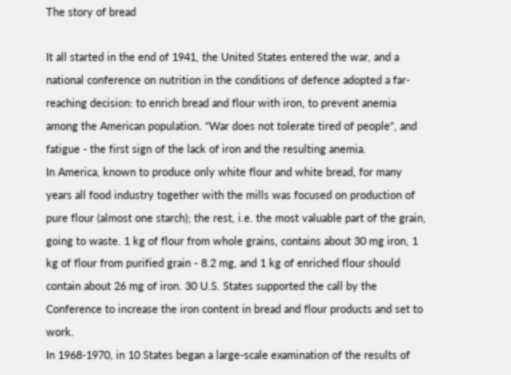The story of bread

It all started in the end of 1941, the United States entered the war, and a national conference on nutrition in the conditions of defence adopted a far-reaching decision: to enrich bread and flour with iron, to prevent anemia among the American population. "War does not tolerate tired of people", and fatigue - the first sign of the lack of iron and the resulting anemia.
In America, known to produce only white flour and white bread, for many years all food industry together with the mills was focused on production of pure flour (almost one starch); the rest, i.e. the most valuable part of the grain, going to waste. 1 kg of flour from whole grains, contains about 30 mg iron, 1 kg of flour from purified grain - 8.2 mg, and 1 kg of enriched flour should contain about 26 mg of iron. 30 U.S. States supported the call by the Conference to increase the iron content in bread and flour products and set to work.
In 1968-1970, in 10 States began a large-scale examination of the results of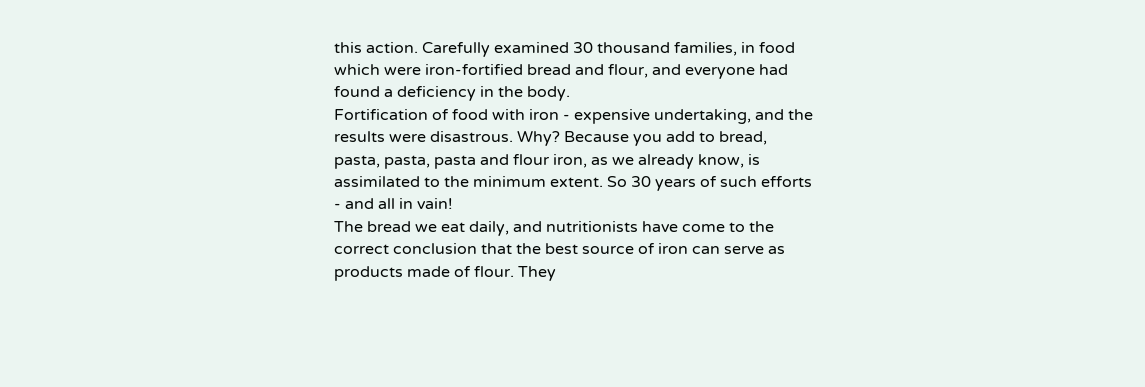this action. Carefully examined 30 thousand families, in food which were iron-fortified bread and flour, and everyone had found a deficiency in the body.
Fortification of food with iron - expensive undertaking, and the results were disastrous. Why? Because you add to bread, pasta, pasta, pasta and flour iron, as we already know, is assimilated to the minimum extent. So 30 years of such efforts - and all in vain!
The bread we eat daily, and nutritionists have come to the correct conclusion that the best source of iron can serve as products made of flour. They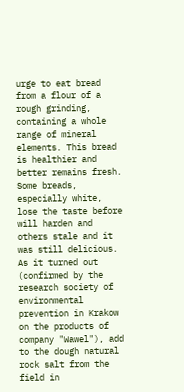urge to eat bread from a flour of a rough grinding, containing a whole range of mineral elements. This bread is healthier and better remains fresh. Some breads, especially white, lose the taste before will harden and others stale and it was still delicious. As it turned out (confirmed by the research society of environmental prevention in Krakow on the products of company "Wawel"), add to the dough natural rock salt from the field in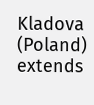Kladova (Poland) extends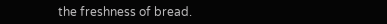the freshness of bread.